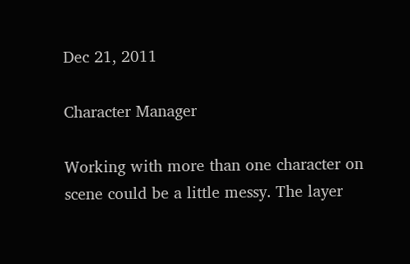Dec 21, 2011

Character Manager

Working with more than one character on scene could be a little messy. The layer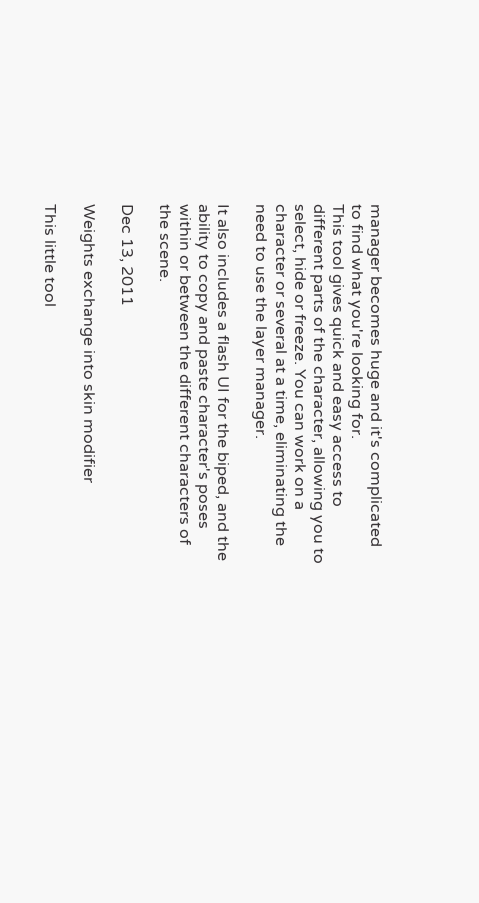manager becomes huge and it's complicated to find what you're looking for.
This tool gives quick and easy access to different parts of the character, allowing you to select, hide or freeze. You can work on a character or several at a time, eliminating the need to use the layer manager.

It also includes a flash UI for the biped, and the ability to copy and paste character's poses within or between the different characters of the scene.

Dec 13, 2011

Weights exchange into skin modifier

This little tool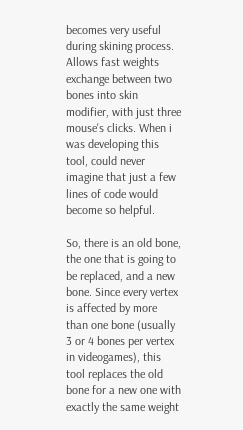becomes very useful during skining process. Allows fast weights exchange between two bones into skin modifier, with just three mouse's clicks. When i was developing this tool, could never imagine that just a few lines of code would become so helpful.

So, there is an old bone, the one that is going to be replaced, and a new bone. Since every vertex is affected by more than one bone (usually 3 or 4 bones per vertex in videogames), this tool replaces the old bone for a new one with exactly the same weight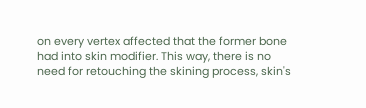on every vertex affected that the former bone had into skin modifier. This way, there is no need for retouching the skining process, skin's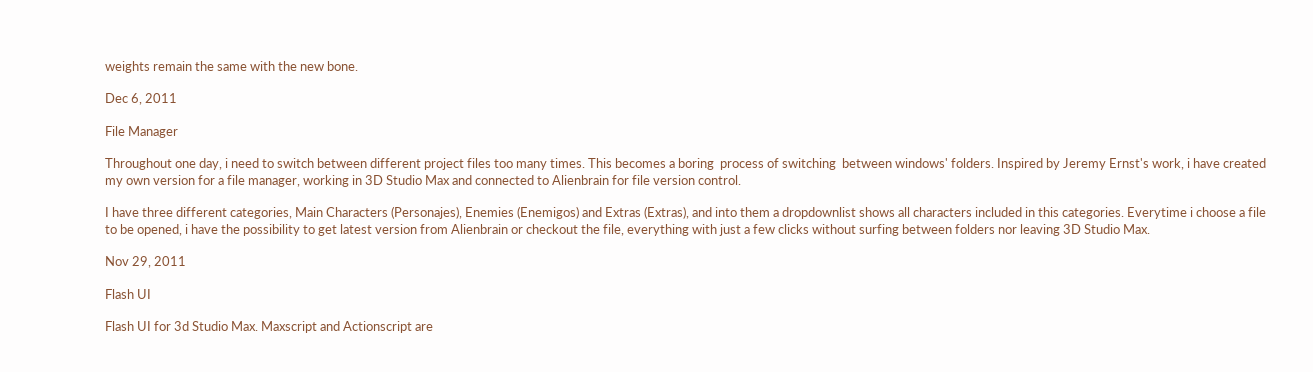weights remain the same with the new bone.

Dec 6, 2011

File Manager

Throughout one day, i need to switch between different project files too many times. This becomes a boring  process of switching  between windows' folders. Inspired by Jeremy Ernst's work, i have created my own version for a file manager, working in 3D Studio Max and connected to Alienbrain for file version control.

I have three different categories, Main Characters (Personajes), Enemies (Enemigos) and Extras (Extras), and into them a dropdownlist shows all characters included in this categories. Everytime i choose a file to be opened, i have the possibility to get latest version from Alienbrain or checkout the file, everything with just a few clicks without surfing between folders nor leaving 3D Studio Max.

Nov 29, 2011

Flash UI

Flash UI for 3d Studio Max. Maxscript and Actionscript are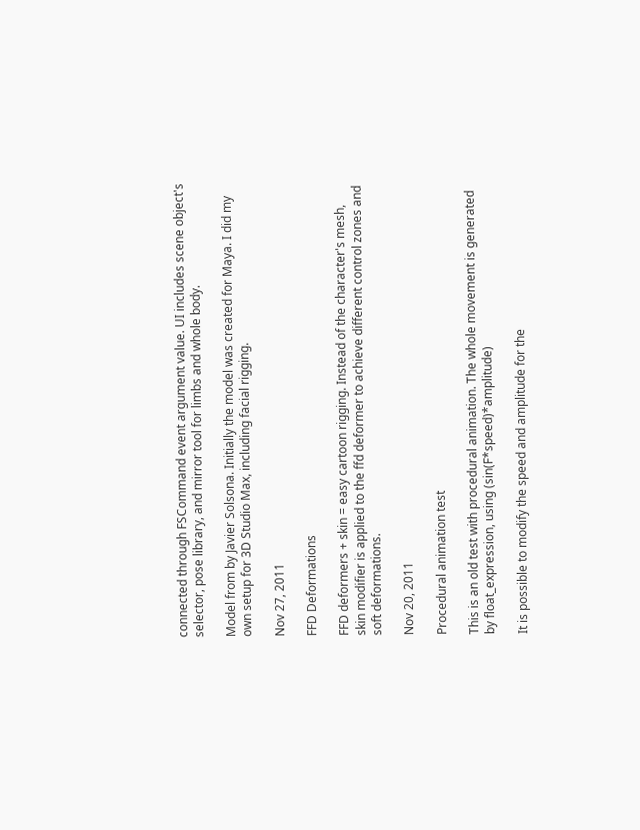connected through FSCommand event argument value. UI includes scene object's selector, pose library, and mirror tool for limbs and whole body.

Model from by Javier Solsona. Initially the model was created for Maya. I did my own setup for 3D Studio Max, including facial rigging.

Nov 27, 2011

FFD Deformations

FFD deformers + skin = easy cartoon rigging. Instead of the character's mesh, skin modifier is applied to the ffd deformer to achieve different control zones and soft deformations.

Nov 20, 2011

Procedural animation test

This is an old test with procedural animation. The whole movement is generated by float_expression, using (sin(F*speed)*amplitude)

It is possible to modify the speed and amplitude for the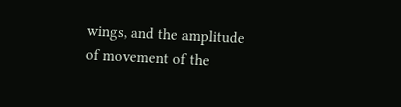wings, and the amplitude of movement of the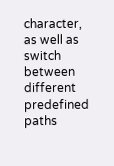character, as well as switch between different predefined paths